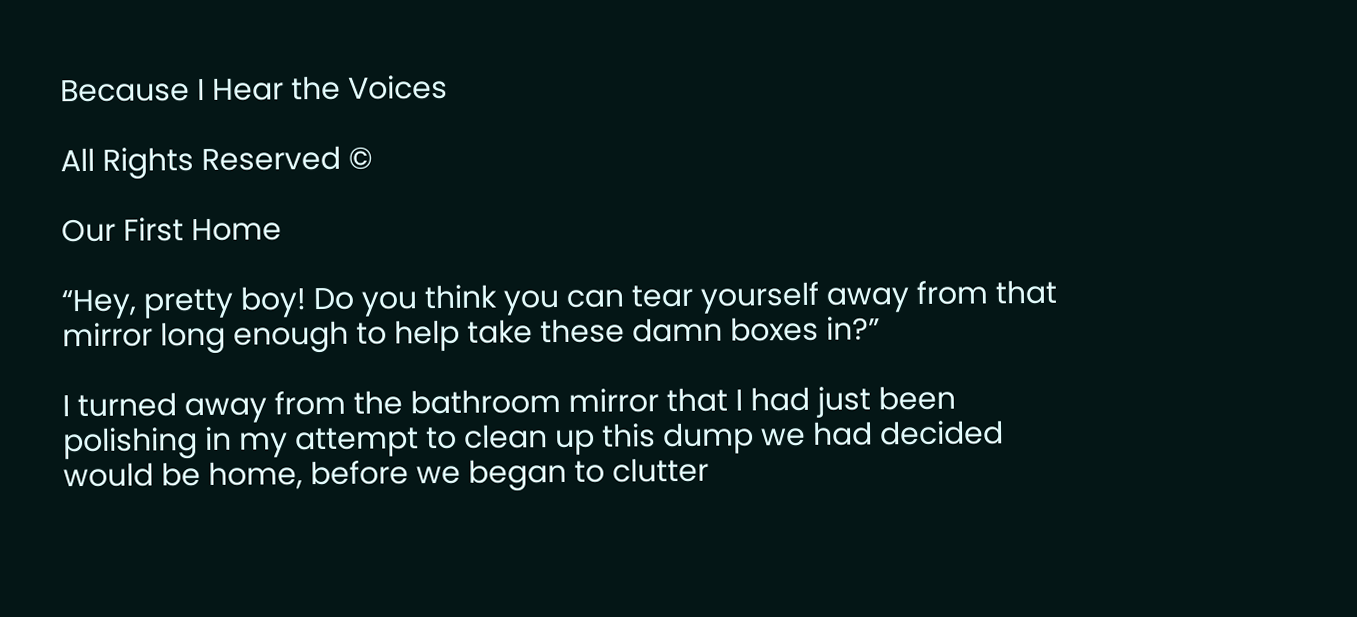Because I Hear the Voices

All Rights Reserved ©

Our First Home

“Hey, pretty boy! Do you think you can tear yourself away from that mirror long enough to help take these damn boxes in?”

I turned away from the bathroom mirror that I had just been polishing in my attempt to clean up this dump we had decided would be home, before we began to clutter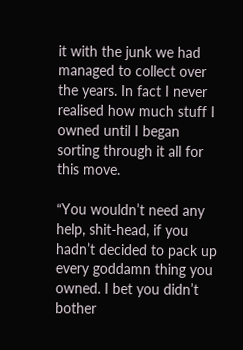it with the junk we had managed to collect over the years. In fact I never realised how much stuff I owned until I began sorting through it all for this move.

“You wouldn’t need any help, shit-head, if you hadn’t decided to pack up every goddamn thing you owned. I bet you didn’t bother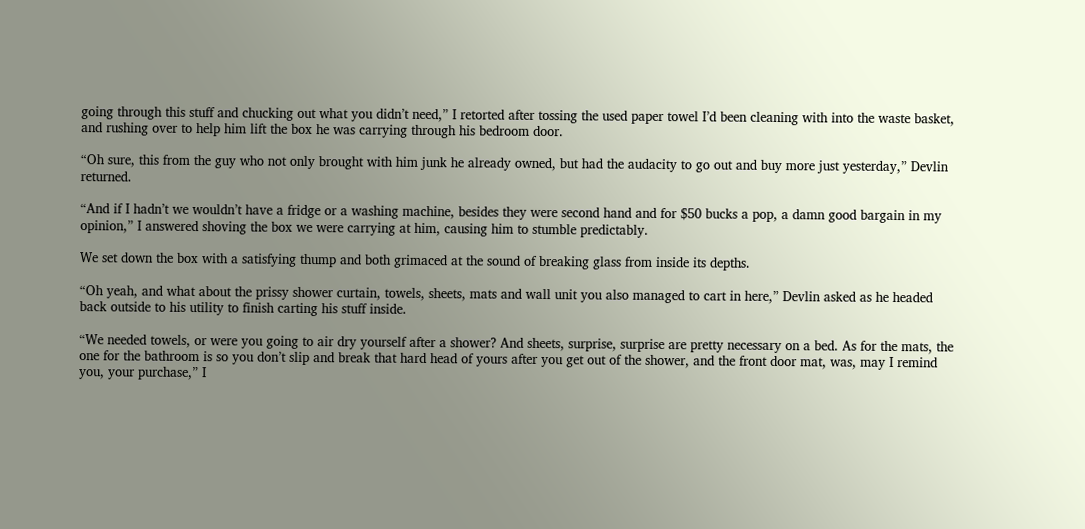going through this stuff and chucking out what you didn’t need,” I retorted after tossing the used paper towel I’d been cleaning with into the waste basket, and rushing over to help him lift the box he was carrying through his bedroom door.

“Oh sure, this from the guy who not only brought with him junk he already owned, but had the audacity to go out and buy more just yesterday,” Devlin returned.

“And if I hadn’t we wouldn’t have a fridge or a washing machine, besides they were second hand and for $50 bucks a pop, a damn good bargain in my opinion,” I answered shoving the box we were carrying at him, causing him to stumble predictably.

We set down the box with a satisfying thump and both grimaced at the sound of breaking glass from inside its depths.

“Oh yeah, and what about the prissy shower curtain, towels, sheets, mats and wall unit you also managed to cart in here,” Devlin asked as he headed back outside to his utility to finish carting his stuff inside.

“We needed towels, or were you going to air dry yourself after a shower? And sheets, surprise, surprise are pretty necessary on a bed. As for the mats, the one for the bathroom is so you don’t slip and break that hard head of yours after you get out of the shower, and the front door mat, was, may I remind you, your purchase,” I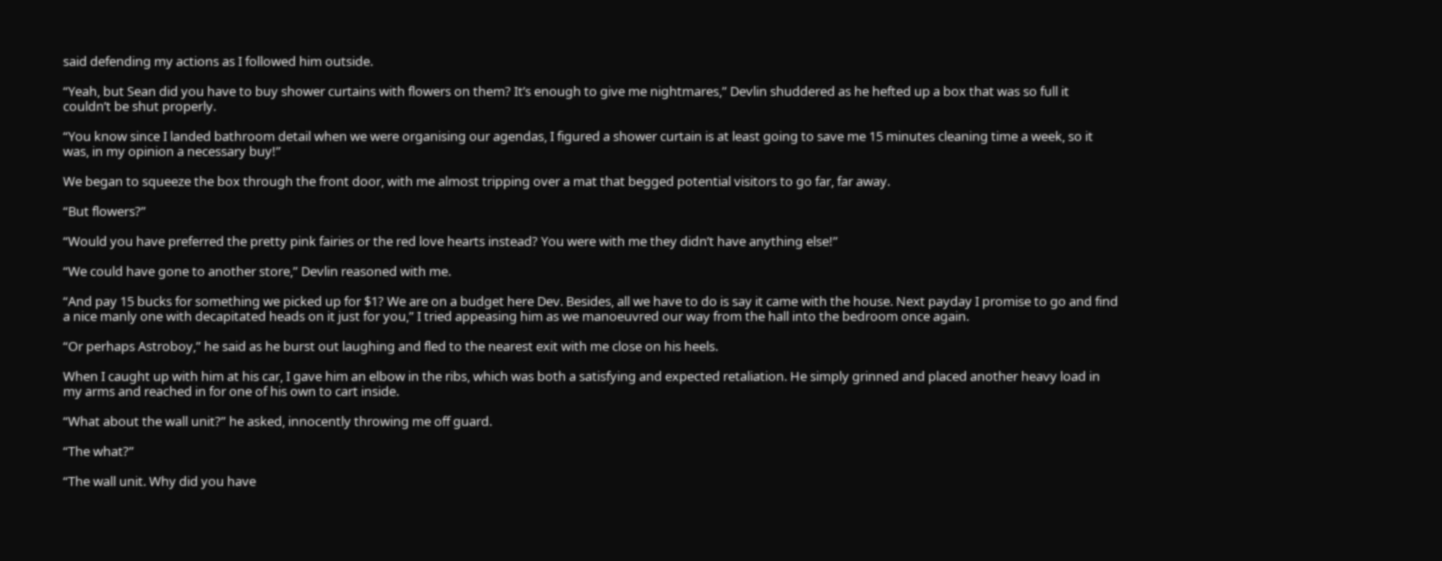said defending my actions as I followed him outside.

“Yeah, but Sean did you have to buy shower curtains with flowers on them? It’s enough to give me nightmares,” Devlin shuddered as he hefted up a box that was so full it couldn’t be shut properly.

“You know since I landed bathroom detail when we were organising our agendas, I figured a shower curtain is at least going to save me 15 minutes cleaning time a week, so it was, in my opinion a necessary buy!”

We began to squeeze the box through the front door, with me almost tripping over a mat that begged potential visitors to go far, far away.

“But flowers?”

“Would you have preferred the pretty pink fairies or the red love hearts instead? You were with me they didn’t have anything else!”

“We could have gone to another store,” Devlin reasoned with me.

“And pay 15 bucks for something we picked up for $1? We are on a budget here Dev. Besides, all we have to do is say it came with the house. Next payday I promise to go and find a nice manly one with decapitated heads on it just for you,” I tried appeasing him as we manoeuvred our way from the hall into the bedroom once again.

“Or perhaps Astroboy,” he said as he burst out laughing and fled to the nearest exit with me close on his heels.

When I caught up with him at his car, I gave him an elbow in the ribs, which was both a satisfying and expected retaliation. He simply grinned and placed another heavy load in my arms and reached in for one of his own to cart inside.

“What about the wall unit?” he asked, innocently throwing me off guard.

“The what?”

“The wall unit. Why did you have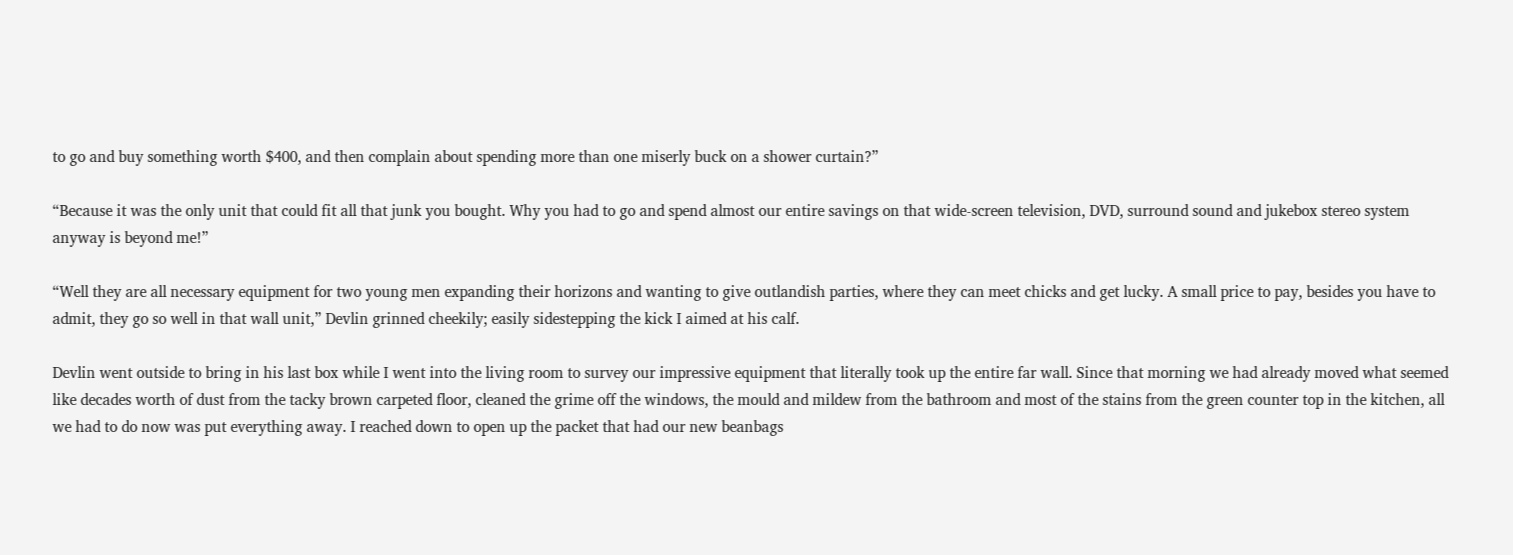to go and buy something worth $400, and then complain about spending more than one miserly buck on a shower curtain?”

“Because it was the only unit that could fit all that junk you bought. Why you had to go and spend almost our entire savings on that wide-screen television, DVD, surround sound and jukebox stereo system anyway is beyond me!”

“Well they are all necessary equipment for two young men expanding their horizons and wanting to give outlandish parties, where they can meet chicks and get lucky. A small price to pay, besides you have to admit, they go so well in that wall unit,” Devlin grinned cheekily; easily sidestepping the kick I aimed at his calf.

Devlin went outside to bring in his last box while I went into the living room to survey our impressive equipment that literally took up the entire far wall. Since that morning we had already moved what seemed like decades worth of dust from the tacky brown carpeted floor, cleaned the grime off the windows, the mould and mildew from the bathroom and most of the stains from the green counter top in the kitchen, all we had to do now was put everything away. I reached down to open up the packet that had our new beanbags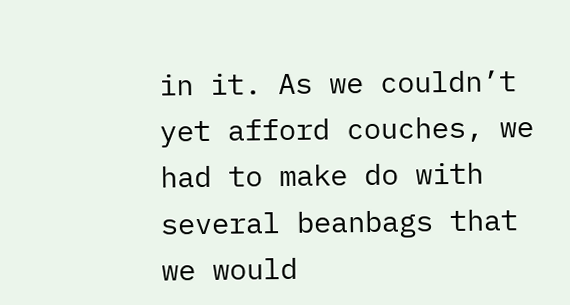in it. As we couldn’t yet afford couches, we had to make do with several beanbags that we would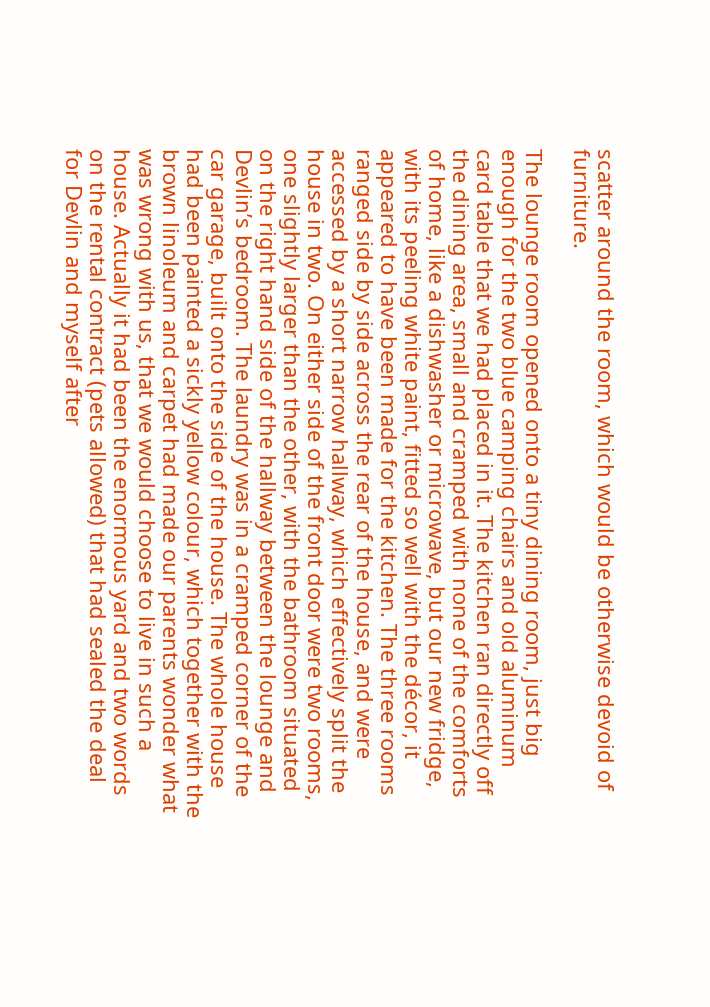scatter around the room, which would be otherwise devoid of furniture.

The lounge room opened onto a tiny dining room, just big enough for the two blue camping chairs and old aluminum card table that we had placed in it. The kitchen ran directly off the dining area, small and cramped with none of the comforts of home, like a dishwasher or microwave, but our new fridge, with its peeling white paint, fitted so well with the décor, it appeared to have been made for the kitchen. The three rooms ranged side by side across the rear of the house, and were accessed by a short narrow hallway, which effectively split the house in two. On either side of the front door were two rooms, one slightly larger than the other, with the bathroom situated on the right hand side of the hallway between the lounge and Devlin’s bedroom. The laundry was in a cramped corner of the car garage, built onto the side of the house. The whole house had been painted a sickly yellow colour, which together with the brown linoleum and carpet had made our parents wonder what was wrong with us, that we would choose to live in such a house. Actually it had been the enormous yard and two words on the rental contract (pets allowed) that had sealed the deal for Devlin and myself after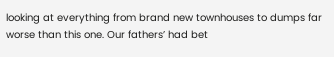looking at everything from brand new townhouses to dumps far worse than this one. Our fathers’ had bet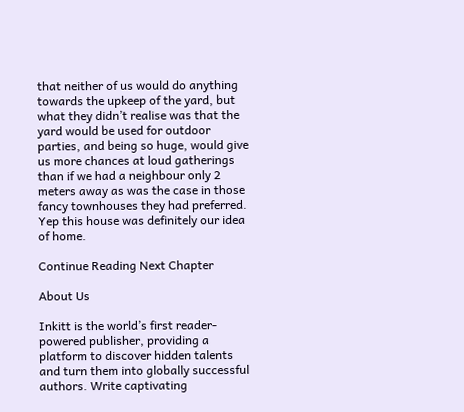that neither of us would do anything towards the upkeep of the yard, but what they didn’t realise was that the yard would be used for outdoor parties, and being so huge, would give us more chances at loud gatherings than if we had a neighbour only 2 meters away as was the case in those fancy townhouses they had preferred. Yep this house was definitely our idea of home.

Continue Reading Next Chapter

About Us

Inkitt is the world’s first reader-powered publisher, providing a platform to discover hidden talents and turn them into globally successful authors. Write captivating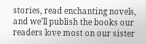stories, read enchanting novels, and we’ll publish the books our readers love most on our sister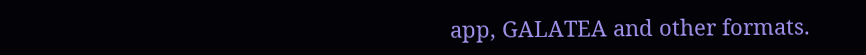app, GALATEA and other formats.